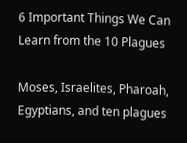6 Important Things We Can Learn from the 10 Plagues

Moses, Israelites, Pharoah, Egyptians, and ten plagues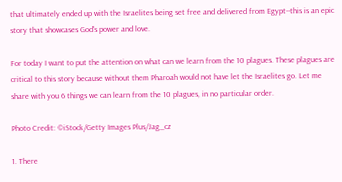that ultimately ended up with the Israelites being set free and delivered from Egypt--this is an epic story that showcases God's power and love.

For today I want to put the attention on what can we learn from the 10 plagues. These plagues are critical to this story because without them Pharoah would not have let the Israelites go. Let me share with you 6 things we can learn from the 10 plagues, in no particular order.

Photo Credit: ©iStock/Getty Images Plus/Jag_cz

1. There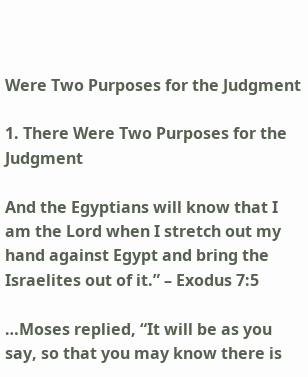Were Two Purposes for the Judgment

1. There Were Two Purposes for the Judgment

And the Egyptians will know that I am the Lord when I stretch out my hand against Egypt and bring the Israelites out of it.” – Exodus 7:5

…Moses replied, “It will be as you say, so that you may know there is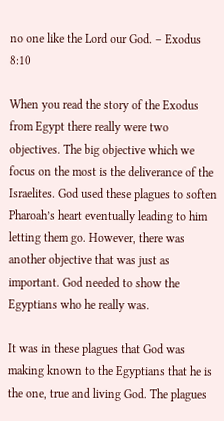no one like the Lord our God. – Exodus 8:10

When you read the story of the Exodus from Egypt there really were two objectives. The big objective which we focus on the most is the deliverance of the Israelites. God used these plagues to soften Pharoah’s heart eventually leading to him letting them go. However, there was another objective that was just as important. God needed to show the Egyptians who he really was.

It was in these plagues that God was making known to the Egyptians that he is the one, true and living God. The plagues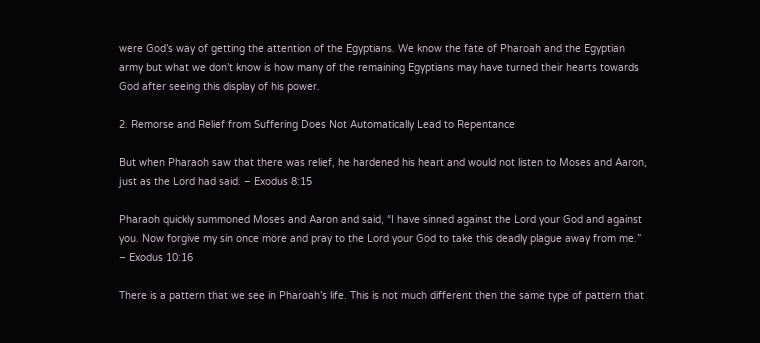were God’s way of getting the attention of the Egyptians. We know the fate of Pharoah and the Egyptian army but what we don’t know is how many of the remaining Egyptians may have turned their hearts towards God after seeing this display of his power.

2. Remorse and Relief from Suffering Does Not Automatically Lead to Repentance

But when Pharaoh saw that there was relief, he hardened his heart and would not listen to Moses and Aaron, just as the Lord had said. – Exodus 8:15

Pharaoh quickly summoned Moses and Aaron and said, “I have sinned against the Lord your God and against you. Now forgive my sin once more and pray to the Lord your God to take this deadly plague away from me.” – Exodus 10:16

There is a pattern that we see in Pharoah’s life. This is not much different then the same type of pattern that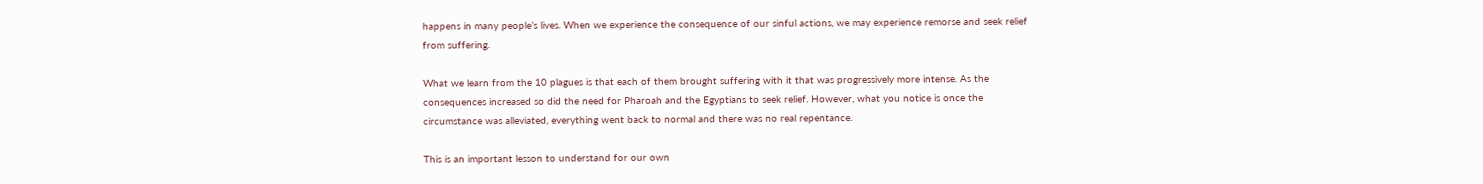happens in many people’s lives. When we experience the consequence of our sinful actions, we may experience remorse and seek relief from suffering.

What we learn from the 10 plagues is that each of them brought suffering with it that was progressively more intense. As the consequences increased so did the need for Pharoah and the Egyptians to seek relief. However, what you notice is once the circumstance was alleviated, everything went back to normal and there was no real repentance.

This is an important lesson to understand for our own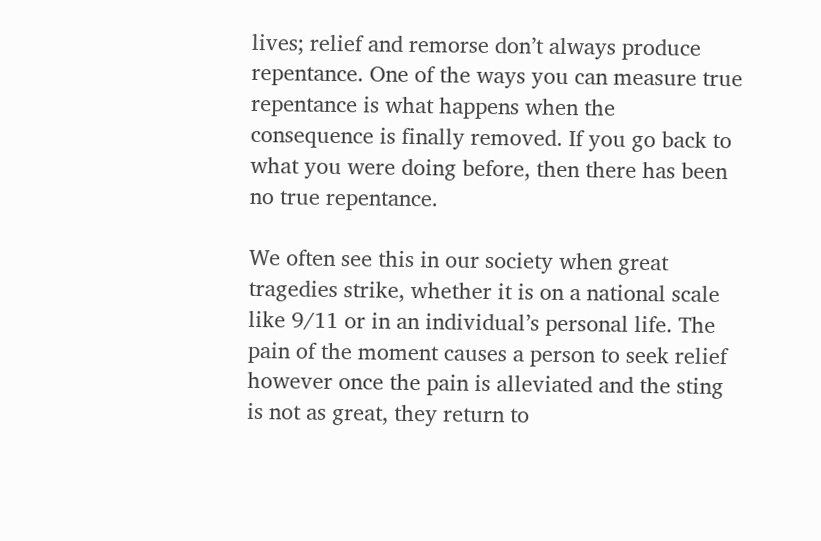lives; relief and remorse don’t always produce repentance. One of the ways you can measure true repentance is what happens when the consequence is finally removed. If you go back to what you were doing before, then there has been no true repentance.

We often see this in our society when great tragedies strike, whether it is on a national scale like 9/11 or in an individual’s personal life. The pain of the moment causes a person to seek relief however once the pain is alleviated and the sting is not as great, they return to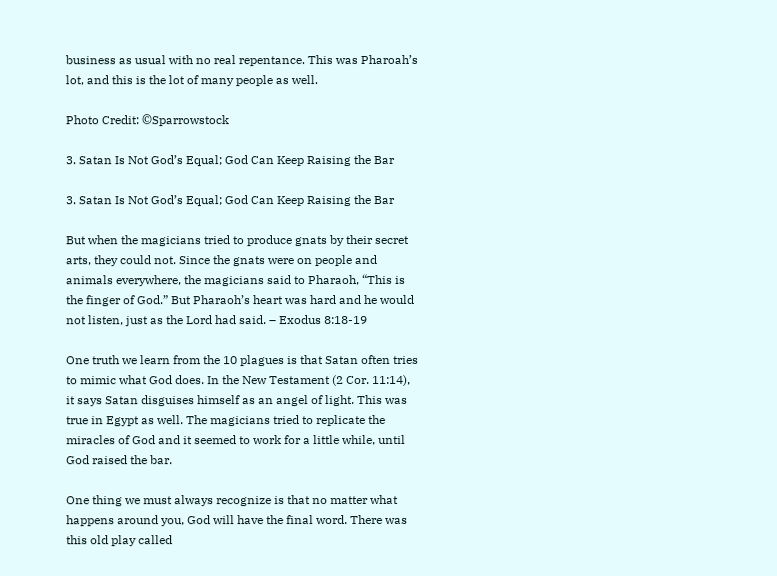business as usual with no real repentance. This was Pharoah’s lot, and this is the lot of many people as well.

Photo Credit: ©Sparrowstock

3. Satan Is Not God’s Equal; God Can Keep Raising the Bar

3. Satan Is Not God’s Equal; God Can Keep Raising the Bar

But when the magicians tried to produce gnats by their secret arts, they could not. Since the gnats were on people and animals everywhere, the magicians said to Pharaoh, “This is the finger of God.” But Pharaoh’s heart was hard and he would not listen, just as the Lord had said. – Exodus 8:18-19

One truth we learn from the 10 plagues is that Satan often tries to mimic what God does. In the New Testament (2 Cor. 11:14), it says Satan disguises himself as an angel of light. This was true in Egypt as well. The magicians tried to replicate the miracles of God and it seemed to work for a little while, until God raised the bar.

One thing we must always recognize is that no matter what happens around you, God will have the final word. There was this old play called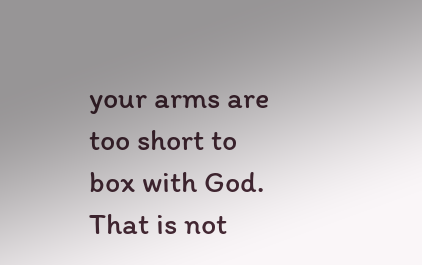your arms are too short to box with God. That is not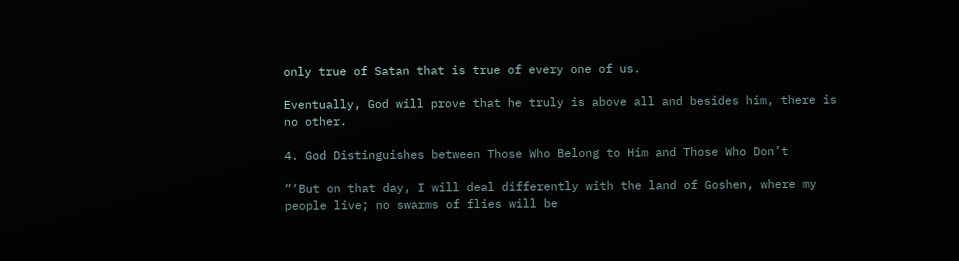only true of Satan that is true of every one of us.

Eventually, God will prove that he truly is above all and besides him, there is no other.

4. God Distinguishes between Those Who Belong to Him and Those Who Don’t

“‘But on that day, I will deal differently with the land of Goshen, where my people live; no swarms of flies will be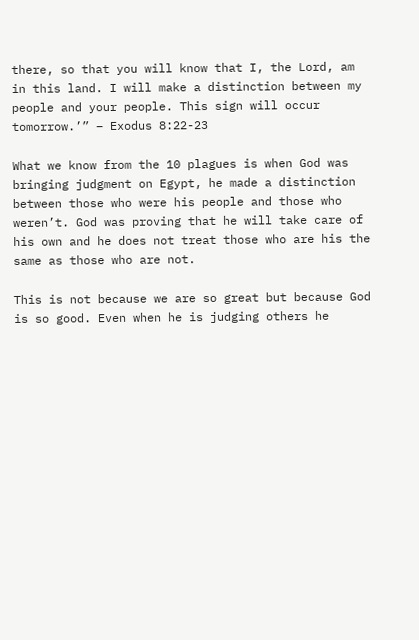there, so that you will know that I, the Lord, am in this land. I will make a distinction between my people and your people. This sign will occur tomorrow.’” – Exodus 8:22-23

What we know from the 10 plagues is when God was bringing judgment on Egypt, he made a distinction between those who were his people and those who weren’t. God was proving that he will take care of his own and he does not treat those who are his the same as those who are not.

This is not because we are so great but because God is so good. Even when he is judging others he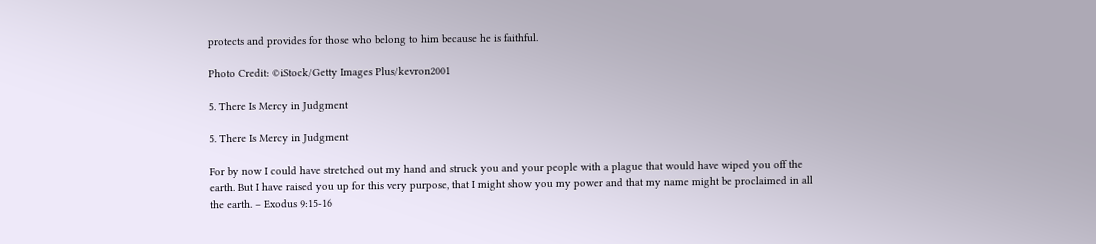protects and provides for those who belong to him because he is faithful.

Photo Credit: ©iStock/Getty Images Plus/kevron2001

5. There Is Mercy in Judgment

5. There Is Mercy in Judgment

For by now I could have stretched out my hand and struck you and your people with a plague that would have wiped you off the earth. But I have raised you up for this very purpose, that I might show you my power and that my name might be proclaimed in all the earth. – Exodus 9:15-16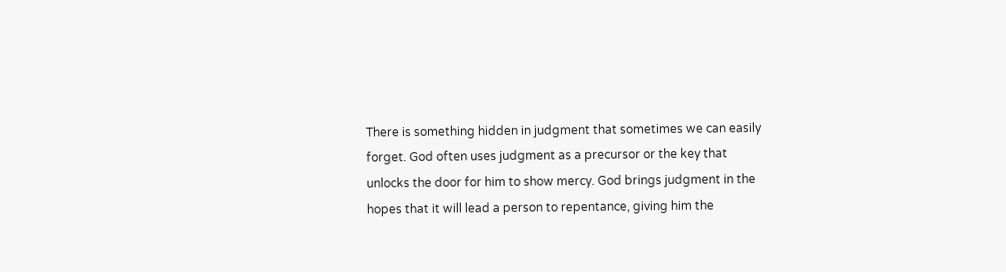There is something hidden in judgment that sometimes we can easily forget. God often uses judgment as a precursor or the key that unlocks the door for him to show mercy. God brings judgment in the hopes that it will lead a person to repentance, giving him the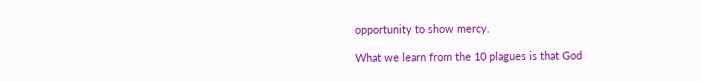opportunity to show mercy.

What we learn from the 10 plagues is that God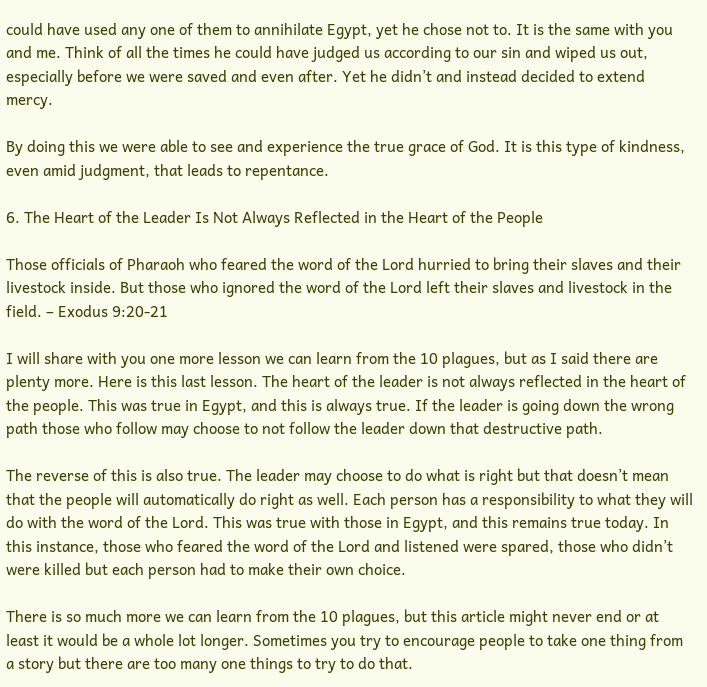could have used any one of them to annihilate Egypt, yet he chose not to. It is the same with you and me. Think of all the times he could have judged us according to our sin and wiped us out, especially before we were saved and even after. Yet he didn’t and instead decided to extend mercy.

By doing this we were able to see and experience the true grace of God. It is this type of kindness, even amid judgment, that leads to repentance.

6. The Heart of the Leader Is Not Always Reflected in the Heart of the People

Those officials of Pharaoh who feared the word of the Lord hurried to bring their slaves and their livestock inside. But those who ignored the word of the Lord left their slaves and livestock in the field. – Exodus 9:20-21

I will share with you one more lesson we can learn from the 10 plagues, but as I said there are plenty more. Here is this last lesson. The heart of the leader is not always reflected in the heart of the people. This was true in Egypt, and this is always true. If the leader is going down the wrong path those who follow may choose to not follow the leader down that destructive path.

The reverse of this is also true. The leader may choose to do what is right but that doesn’t mean that the people will automatically do right as well. Each person has a responsibility to what they will do with the word of the Lord. This was true with those in Egypt, and this remains true today. In this instance, those who feared the word of the Lord and listened were spared, those who didn’t were killed but each person had to make their own choice.

There is so much more we can learn from the 10 plagues, but this article might never end or at least it would be a whole lot longer. Sometimes you try to encourage people to take one thing from a story but there are too many one things to try to do that.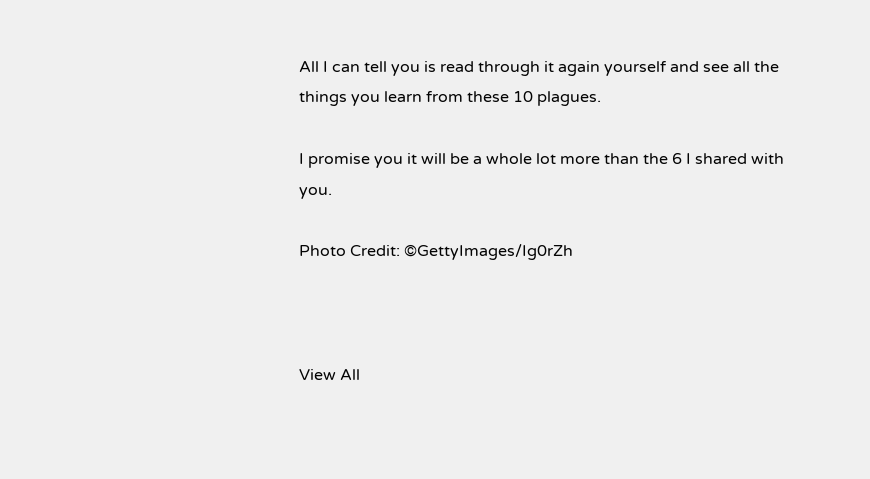All I can tell you is read through it again yourself and see all the things you learn from these 10 plagues.

I promise you it will be a whole lot more than the 6 I shared with you.

Photo Credit: ©GettyImages/Ig0rZh



View All